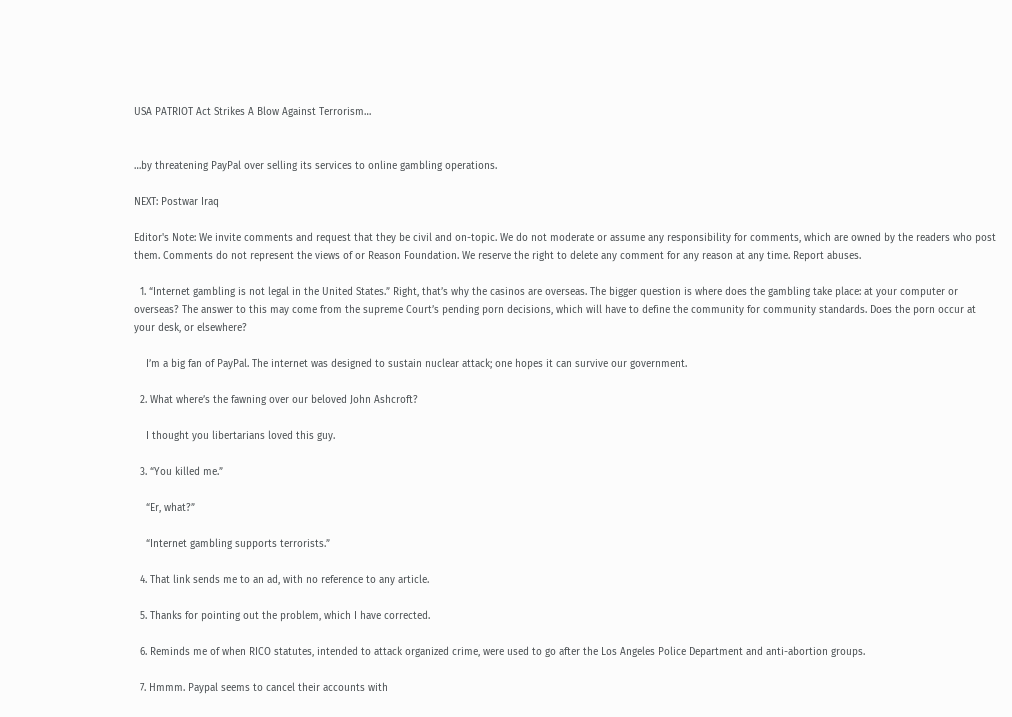USA PATRIOT Act Strikes A Blow Against Terrorism…


…by threatening PayPal over selling its services to online gambling operations.

NEXT: Postwar Iraq

Editor's Note: We invite comments and request that they be civil and on-topic. We do not moderate or assume any responsibility for comments, which are owned by the readers who post them. Comments do not represent the views of or Reason Foundation. We reserve the right to delete any comment for any reason at any time. Report abuses.

  1. “Internet gambling is not legal in the United States.” Right, that’s why the casinos are overseas. The bigger question is where does the gambling take place: at your computer or overseas? The answer to this may come from the supreme Court’s pending porn decisions, which will have to define the community for community standards. Does the porn occur at your desk, or elsewhere?

    I’m a big fan of PayPal. The internet was designed to sustain nuclear attack; one hopes it can survive our government.

  2. What where’s the fawning over our beloved John Ashcroft?

    I thought you libertarians loved this guy.

  3. “You killed me.”

    “Er, what?”

    “Internet gambling supports terrorists.”

  4. That link sends me to an ad, with no reference to any article.

  5. Thanks for pointing out the problem, which I have corrected.

  6. Reminds me of when RICO statutes, intended to attack organized crime, were used to go after the Los Angeles Police Department and anti-abortion groups.

  7. Hmmm. Paypal seems to cancel their accounts with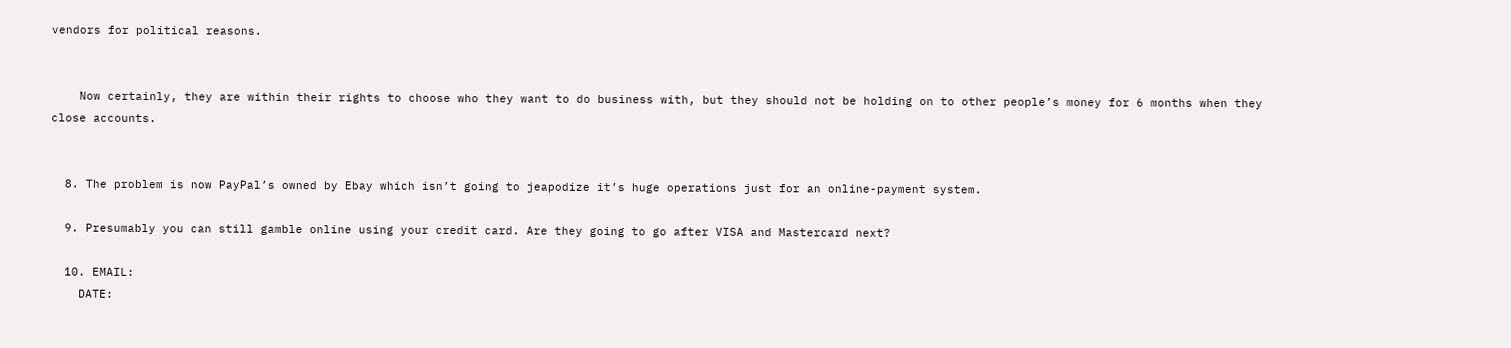vendors for political reasons.


    Now certainly, they are within their rights to choose who they want to do business with, but they should not be holding on to other people’s money for 6 months when they close accounts.


  8. The problem is now PayPal’s owned by Ebay which isn’t going to jeapodize it’s huge operations just for an online-payment system.

  9. Presumably you can still gamble online using your credit card. Are they going to go after VISA and Mastercard next?

  10. EMAIL:
    DATE: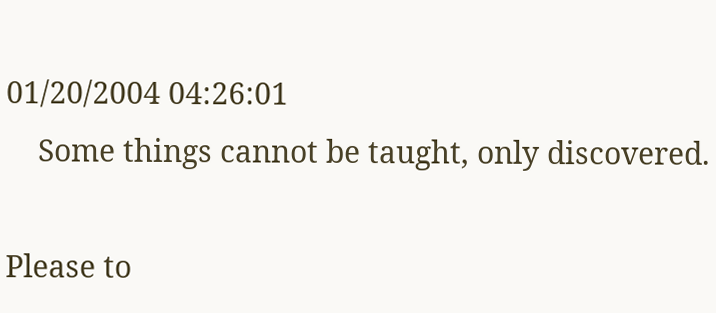01/20/2004 04:26:01
    Some things cannot be taught, only discovered.

Please to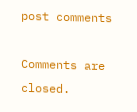post comments

Comments are closed.